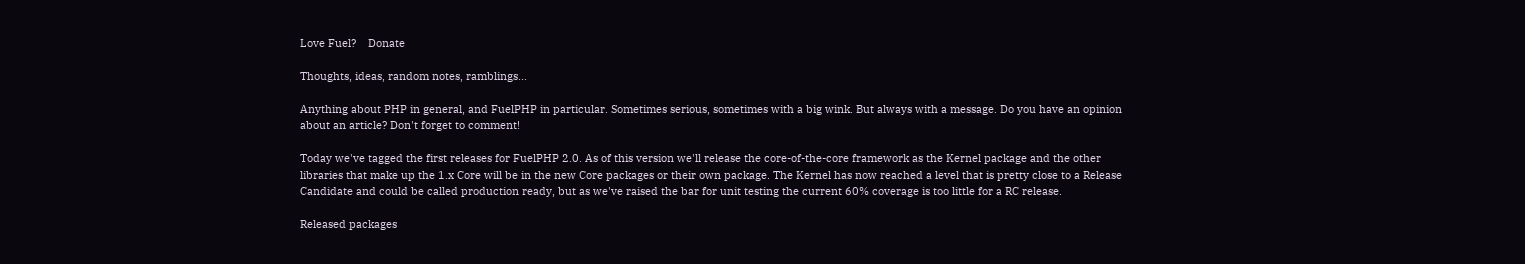Love Fuel?    Donate

Thoughts, ideas, random notes, ramblings...

Anything about PHP in general, and FuelPHP in particular. Sometimes serious, sometimes with a big wink. But always with a message. Do you have an opinion about an article? Don't forget to comment!

Today we've tagged the first releases for FuelPHP 2.0. As of this version we'll release the core-of-the-core framework as the Kernel package and the other libraries that make up the 1.x Core will be in the new Core packages or their own package. The Kernel has now reached a level that is pretty close to a Release Candidate and could be called production ready, but as we've raised the bar for unit testing the current 60% coverage is too little for a RC release.

Released packages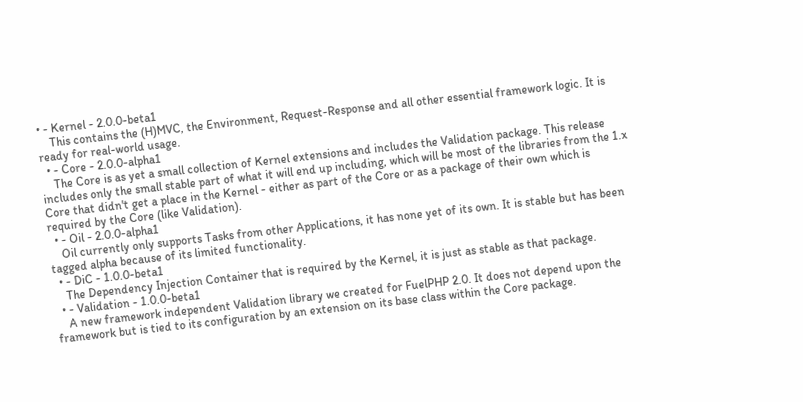• - Kernel - 2.0.0-beta1
    This contains the (H)MVC, the Environment, Request-Response and all other essential framework logic. It is ready for real-world usage.
  • - Core - 2.0.0-alpha1
    The Core is as yet a small collection of Kernel extensions and includes the Validation package. This release includes only the small stable part of what it will end up including, which will be most of the libraries from the 1.x Core that didn't get a place in the Kernel - either as part of the Core or as a package of their own which is required by the Core (like Validation).
  • - Oil - 2.0.0-alpha1
    Oil currently only supports Tasks from other Applications, it has none yet of its own. It is stable but has been tagged alpha because of its limited functionality.
  • - DiC - 1.0.0-beta1
    The Dependency Injection Container that is required by the Kernel, it is just as stable as that package.
  • - Validation - 1.0.0-beta1
    A new framework independent Validation library we created for FuelPHP 2.0. It does not depend upon the framework but is tied to its configuration by an extension on its base class within the Core package.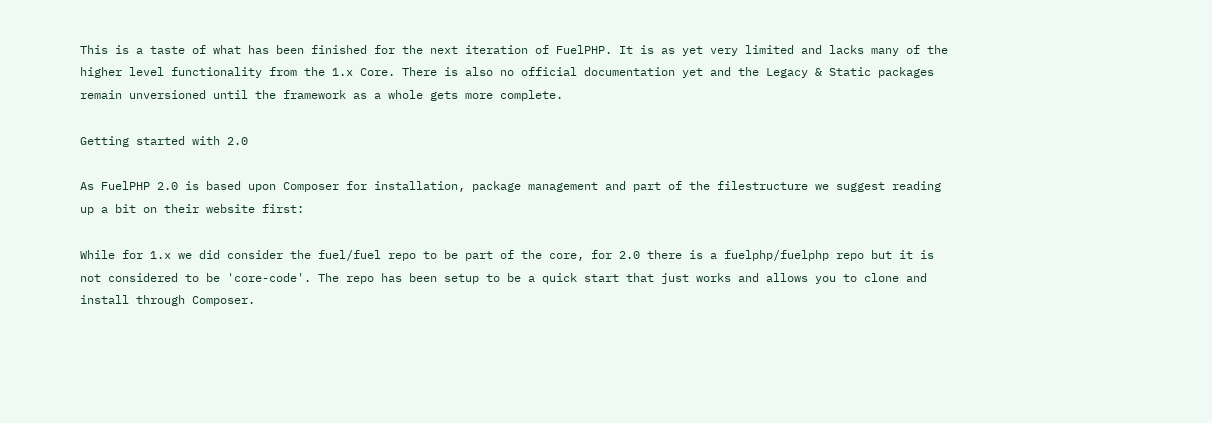This is a taste of what has been finished for the next iteration of FuelPHP. It is as yet very limited and lacks many of the higher level functionality from the 1.x Core. There is also no official documentation yet and the Legacy & Static packages remain unversioned until the framework as a whole gets more complete.

Getting started with 2.0

As FuelPHP 2.0 is based upon Composer for installation, package management and part of the filestructure we suggest reading up a bit on their website first:

While for 1.x we did consider the fuel/fuel repo to be part of the core, for 2.0 there is a fuelphp/fuelphp repo but it is not considered to be 'core-code'. The repo has been setup to be a quick start that just works and allows you to clone and install through Composer.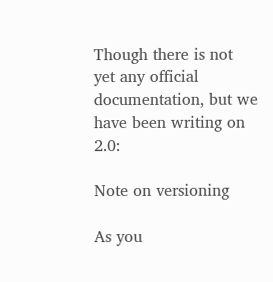Though there is not yet any official documentation, but we have been writing on 2.0:

Note on versioning

As you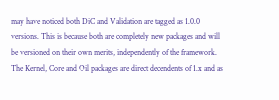may have noticed both DiC and Validation are tagged as 1.0.0 versions. This is because both are completely new packages and will be versioned on their own merits, independently of the framework. The Kernel, Core and Oil packages are direct decendents of 1.x and as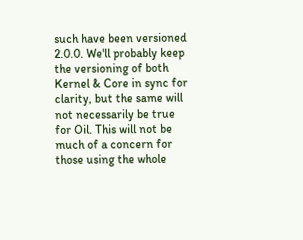such have been versioned 2.0.0. We'll probably keep the versioning of both Kernel & Core in sync for clarity, but the same will not necessarily be true for Oil. This will not be much of a concern for those using the whole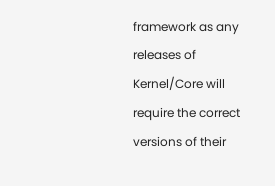framework as any releases of Kernel/Core will require the correct versions of their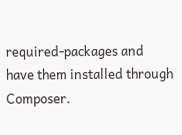required-packages and have them installed through Composer.